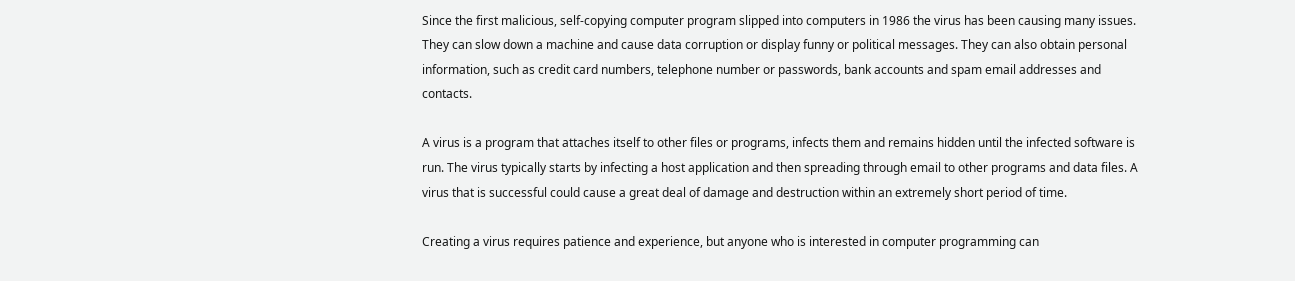Since the first malicious, self-copying computer program slipped into computers in 1986 the virus has been causing many issues. They can slow down a machine and cause data corruption or display funny or political messages. They can also obtain personal information, such as credit card numbers, telephone number or passwords, bank accounts and spam email addresses and contacts.

A virus is a program that attaches itself to other files or programs, infects them and remains hidden until the infected software is run. The virus typically starts by infecting a host application and then spreading through email to other programs and data files. A virus that is successful could cause a great deal of damage and destruction within an extremely short period of time.

Creating a virus requires patience and experience, but anyone who is interested in computer programming can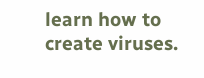learn how to create viruses.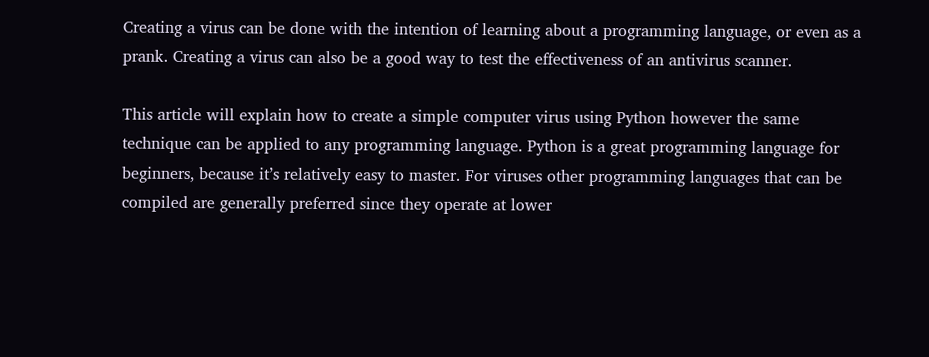Creating a virus can be done with the intention of learning about a programming language, or even as a prank. Creating a virus can also be a good way to test the effectiveness of an antivirus scanner.

This article will explain how to create a simple computer virus using Python however the same technique can be applied to any programming language. Python is a great programming language for beginners, because it’s relatively easy to master. For viruses other programming languages that can be compiled are generally preferred since they operate at lower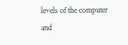levels of the computer and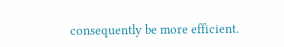consequently be more efficient.